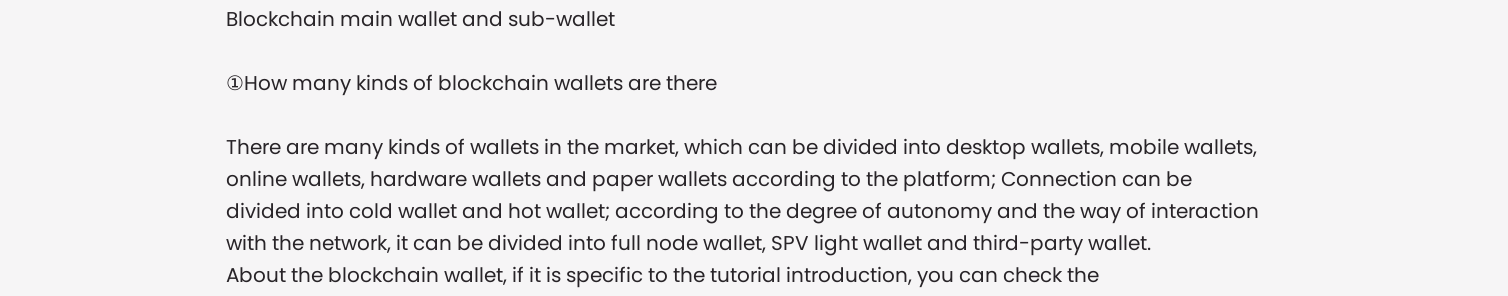Blockchain main wallet and sub-wallet

①How many kinds of blockchain wallets are there

There are many kinds of wallets in the market, which can be divided into desktop wallets, mobile wallets, online wallets, hardware wallets and paper wallets according to the platform; Connection can be divided into cold wallet and hot wallet; according to the degree of autonomy and the way of interaction with the network, it can be divided into full node wallet, SPV light wallet and third-party wallet.
About the blockchain wallet, if it is specific to the tutorial introduction, you can check the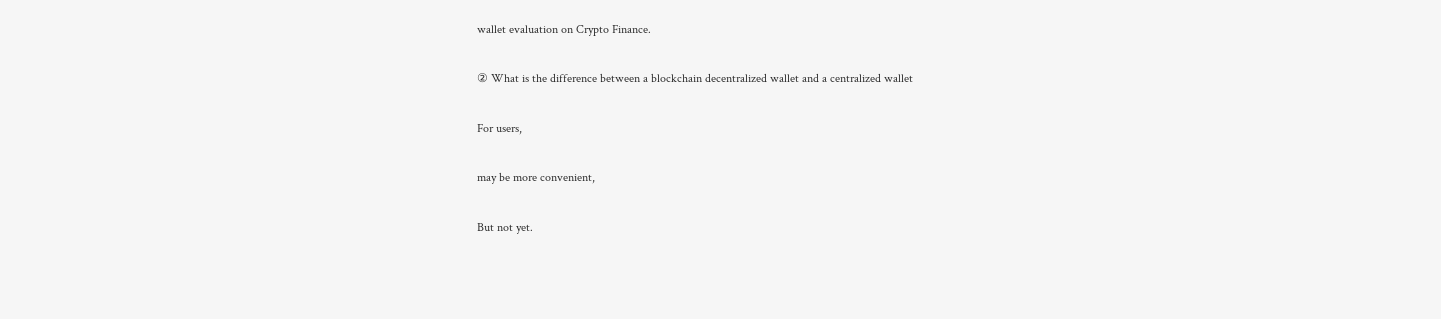wallet evaluation on Crypto Finance.

② What is the difference between a blockchain decentralized wallet and a centralized wallet

For users,

may be more convenient,

But not yet.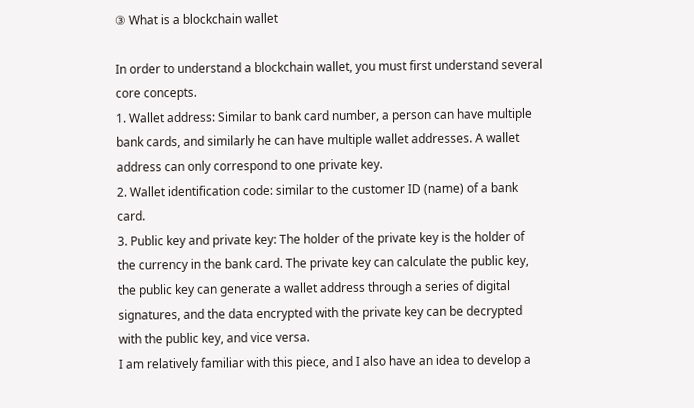③ What is a blockchain wallet

In order to understand a blockchain wallet, you must first understand several core concepts.
1. Wallet address: Similar to bank card number, a person can have multiple bank cards, and similarly he can have multiple wallet addresses. A wallet address can only correspond to one private key.
2. Wallet identification code: similar to the customer ID (name) of a bank card.
3. Public key and private key: The holder of the private key is the holder of the currency in the bank card. The private key can calculate the public key, the public key can generate a wallet address through a series of digital signatures, and the data encrypted with the private key can be decrypted with the public key, and vice versa.
I am relatively familiar with this piece, and I also have an idea to develop a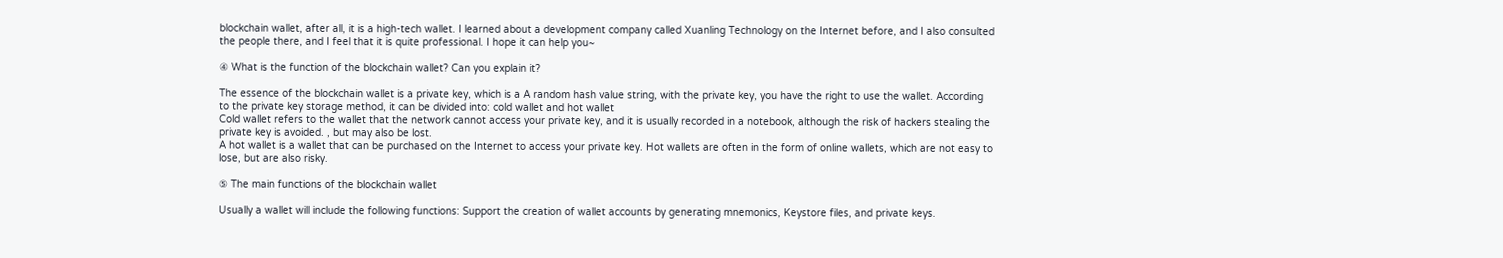blockchain wallet, after all, it is a high-tech wallet. I learned about a development company called Xuanling Technology on the Internet before, and I also consulted the people there, and I feel that it is quite professional. I hope it can help you~

④ What is the function of the blockchain wallet? Can you explain it?

The essence of the blockchain wallet is a private key, which is a A random hash value string, with the private key, you have the right to use the wallet. According to the private key storage method, it can be divided into: cold wallet and hot wallet
Cold wallet refers to the wallet that the network cannot access your private key, and it is usually recorded in a notebook, although the risk of hackers stealing the private key is avoided. , but may also be lost.
A hot wallet is a wallet that can be purchased on the Internet to access your private key. Hot wallets are often in the form of online wallets, which are not easy to lose, but are also risky.

⑤ The main functions of the blockchain wallet

Usually a wallet will include the following functions: Support the creation of wallet accounts by generating mnemonics, Keystore files, and private keys.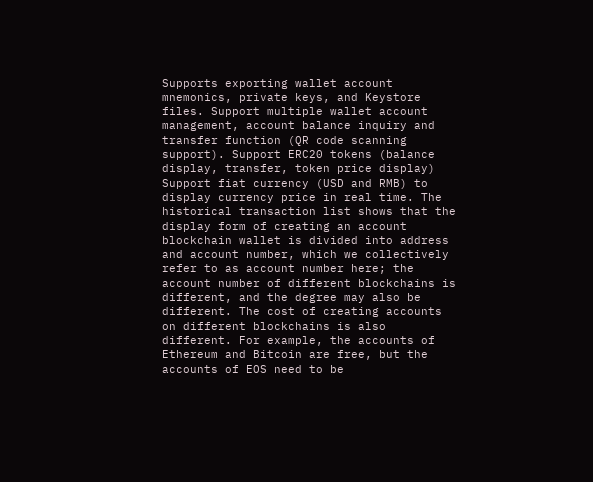Supports exporting wallet account mnemonics, private keys, and Keystore files. Support multiple wallet account management, account balance inquiry and transfer function (QR code scanning support). Support ERC20 tokens (balance display, transfer, token price display) Support fiat currency (USD and RMB) to display currency price in real time. The historical transaction list shows that the display form of creating an account blockchain wallet is divided into address and account number, which we collectively refer to as account number here; the account number of different blockchains is different, and the degree may also be different. The cost of creating accounts on different blockchains is also different. For example, the accounts of Ethereum and Bitcoin are free, but the accounts of EOS need to be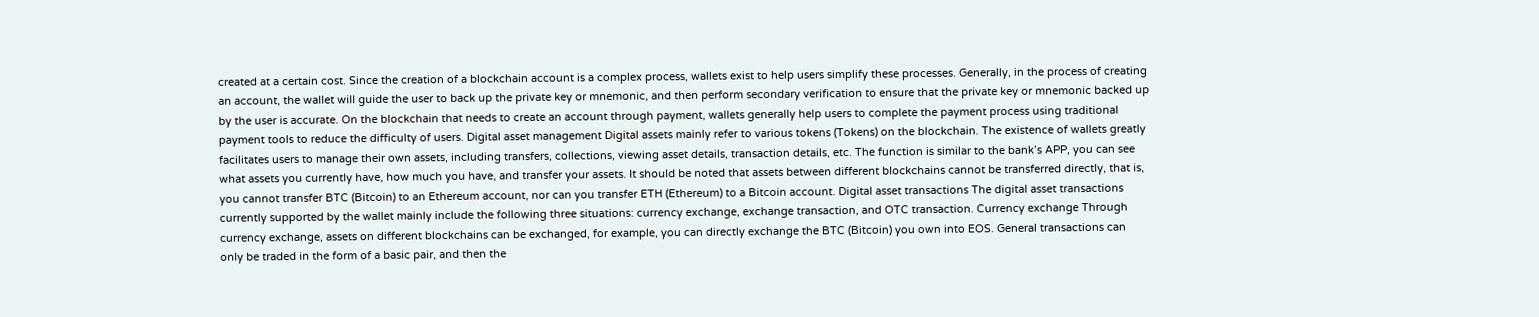created at a certain cost. Since the creation of a blockchain account is a complex process, wallets exist to help users simplify these processes. Generally, in the process of creating an account, the wallet will guide the user to back up the private key or mnemonic, and then perform secondary verification to ensure that the private key or mnemonic backed up by the user is accurate. On the blockchain that needs to create an account through payment, wallets generally help users to complete the payment process using traditional payment tools to reduce the difficulty of users. Digital asset management Digital assets mainly refer to various tokens (Tokens) on the blockchain. The existence of wallets greatly facilitates users to manage their own assets, including transfers, collections, viewing asset details, transaction details, etc. The function is similar to the bank’s APP, you can see what assets you currently have, how much you have, and transfer your assets. It should be noted that assets between different blockchains cannot be transferred directly, that is, you cannot transfer BTC (Bitcoin) to an Ethereum account, nor can you transfer ETH (Ethereum) to a Bitcoin account. Digital asset transactions The digital asset transactions currently supported by the wallet mainly include the following three situations: currency exchange, exchange transaction, and OTC transaction. Currency exchange Through currency exchange, assets on different blockchains can be exchanged, for example, you can directly exchange the BTC (Bitcoin) you own into EOS. General transactions can only be traded in the form of a basic pair, and then the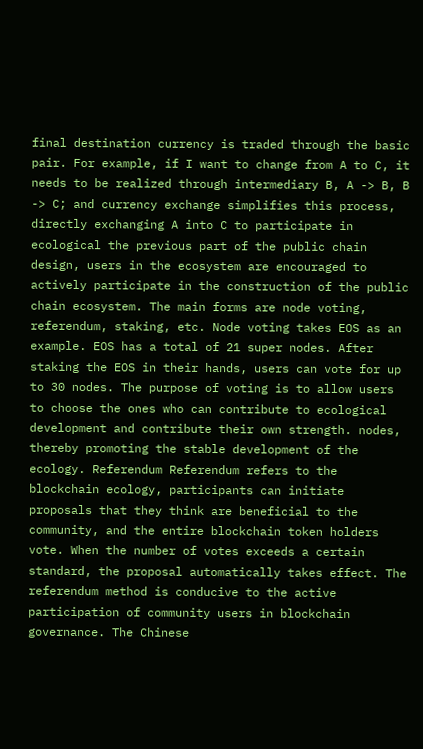final destination currency is traded through the basic pair. For example, if I want to change from A to C, it needs to be realized through intermediary B, A -> B, B -> C; and currency exchange simplifies this process, directly exchanging A into C to participate in ecological the previous part of the public chain design, users in the ecosystem are encouraged to actively participate in the construction of the public chain ecosystem. The main forms are node voting, referendum, staking, etc. Node voting takes EOS as an example. EOS has a total of 21 super nodes. After staking the EOS in their hands, users can vote for up to 30 nodes. The purpose of voting is to allow users to choose the ones who can contribute to ecological development and contribute their own strength. nodes, thereby promoting the stable development of the ecology. Referendum Referendum refers to the blockchain ecology, participants can initiate proposals that they think are beneficial to the community, and the entire blockchain token holders vote. When the number of votes exceeds a certain standard, the proposal automatically takes effect. The referendum method is conducive to the active participation of community users in blockchain governance. The Chinese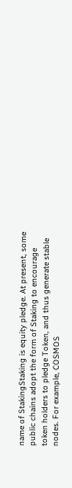name of StakingStaking is equity pledge. At present, some public chains adopt the form of Staking to encourage token holders to pledge Token, and thus generate stable nodes. For example, COSMOS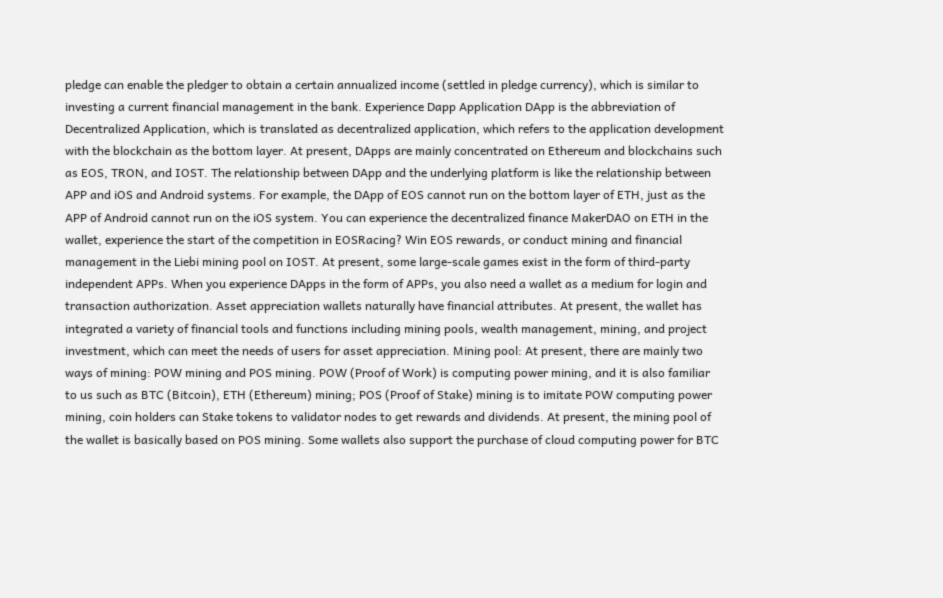pledge can enable the pledger to obtain a certain annualized income (settled in pledge currency), which is similar to investing a current financial management in the bank. Experience Dapp Application DApp is the abbreviation of Decentralized Application, which is translated as decentralized application, which refers to the application development with the blockchain as the bottom layer. At present, DApps are mainly concentrated on Ethereum and blockchains such as EOS, TRON, and IOST. The relationship between DApp and the underlying platform is like the relationship between APP and iOS and Android systems. For example, the DApp of EOS cannot run on the bottom layer of ETH, just as the APP of Android cannot run on the iOS system. You can experience the decentralized finance MakerDAO on ETH in the wallet, experience the start of the competition in EOSRacing? Win EOS rewards, or conduct mining and financial management in the Liebi mining pool on IOST. At present, some large-scale games exist in the form of third-party independent APPs. When you experience DApps in the form of APPs, you also need a wallet as a medium for login and transaction authorization. Asset appreciation wallets naturally have financial attributes. At present, the wallet has integrated a variety of financial tools and functions including mining pools, wealth management, mining, and project investment, which can meet the needs of users for asset appreciation. Mining pool: At present, there are mainly two ways of mining: POW mining and POS mining. POW (Proof of Work) is computing power mining, and it is also familiar to us such as BTC (Bitcoin), ETH (Ethereum) mining; POS (Proof of Stake) mining is to imitate POW computing power mining, coin holders can Stake tokens to validator nodes to get rewards and dividends. At present, the mining pool of the wallet is basically based on POS mining. Some wallets also support the purchase of cloud computing power for BTC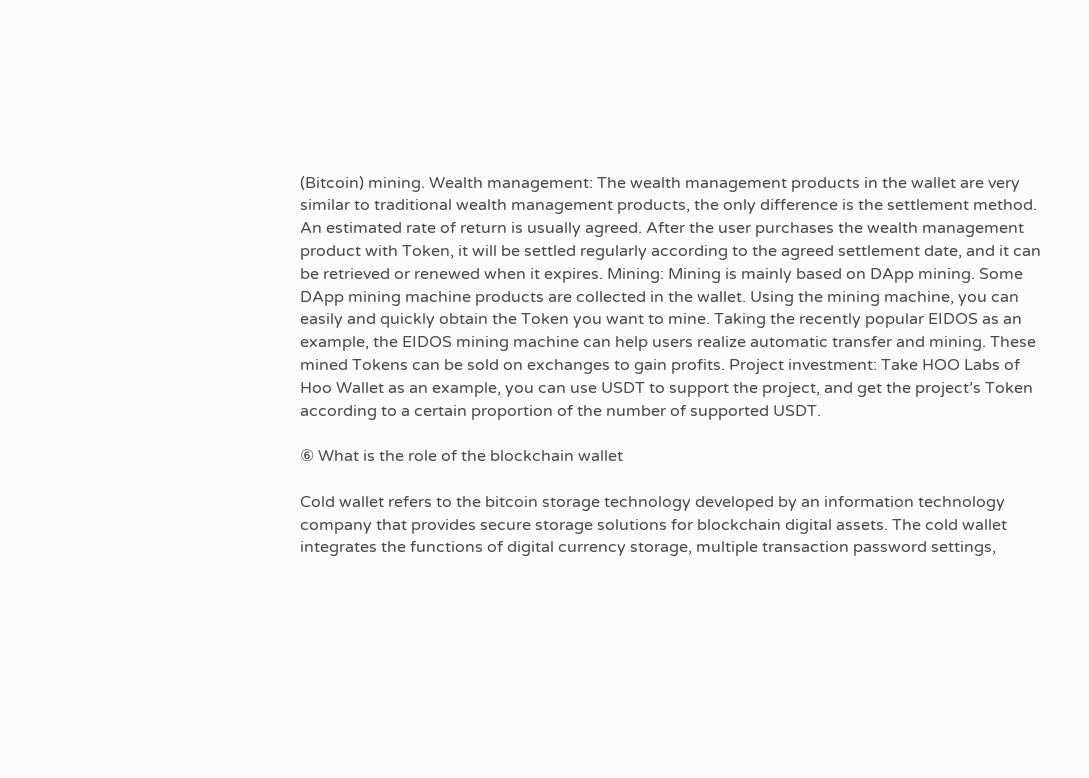(Bitcoin) mining. Wealth management: The wealth management products in the wallet are very similar to traditional wealth management products, the only difference is the settlement method. An estimated rate of return is usually agreed. After the user purchases the wealth management product with Token, it will be settled regularly according to the agreed settlement date, and it can be retrieved or renewed when it expires. Mining: Mining is mainly based on DApp mining. Some DApp mining machine products are collected in the wallet. Using the mining machine, you can easily and quickly obtain the Token you want to mine. Taking the recently popular EIDOS as an example, the EIDOS mining machine can help users realize automatic transfer and mining. These mined Tokens can be sold on exchanges to gain profits. Project investment: Take HOO Labs of Hoo Wallet as an example, you can use USDT to support the project, and get the project’s Token according to a certain proportion of the number of supported USDT.

⑥ What is the role of the blockchain wallet

Cold wallet refers to the bitcoin storage technology developed by an information technology company that provides secure storage solutions for blockchain digital assets. The cold wallet integrates the functions of digital currency storage, multiple transaction password settings,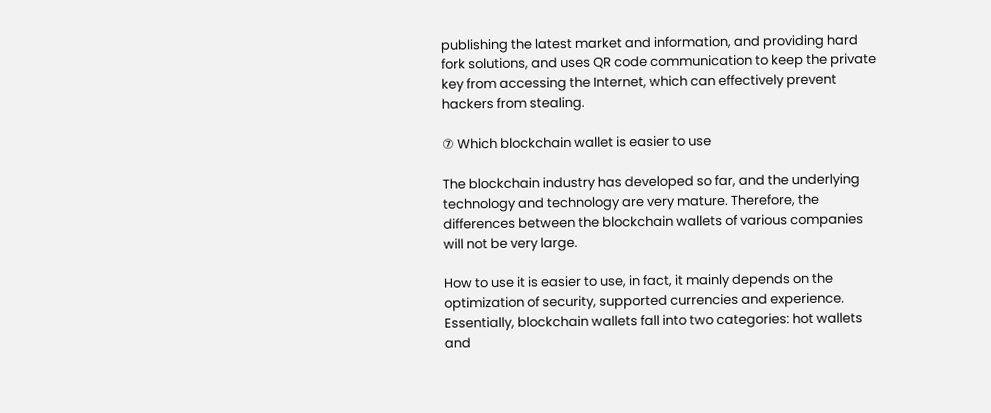publishing the latest market and information, and providing hard fork solutions, and uses QR code communication to keep the private key from accessing the Internet, which can effectively prevent hackers from stealing.

⑦ Which blockchain wallet is easier to use

The blockchain industry has developed so far, and the underlying technology and technology are very mature. Therefore, the differences between the blockchain wallets of various companies will not be very large.

How to use it is easier to use, in fact, it mainly depends on the optimization of security, supported currencies and experience. Essentially, blockchain wallets fall into two categories: hot wallets and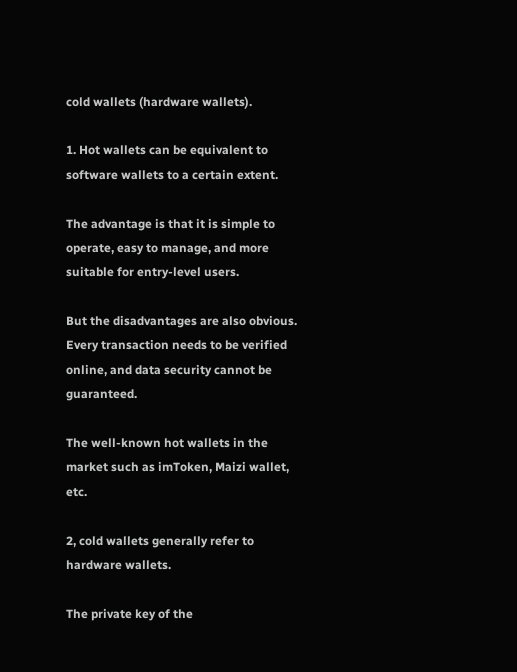cold wallets (hardware wallets).

1. Hot wallets can be equivalent to software wallets to a certain extent.

The advantage is that it is simple to operate, easy to manage, and more suitable for entry-level users.

But the disadvantages are also obvious. Every transaction needs to be verified online, and data security cannot be guaranteed.

The well-known hot wallets in the market such as imToken, Maizi wallet, etc.

2, cold wallets generally refer to hardware wallets.

The private key of the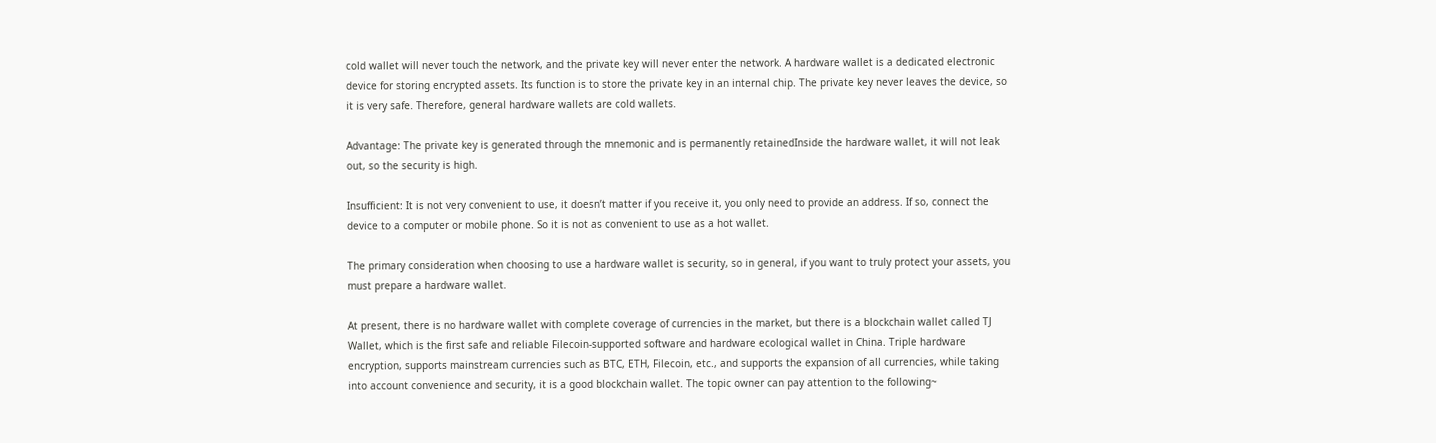cold wallet will never touch the network, and the private key will never enter the network. A hardware wallet is a dedicated electronic device for storing encrypted assets. Its function is to store the private key in an internal chip. The private key never leaves the device, so it is very safe. Therefore, general hardware wallets are cold wallets.

Advantage: The private key is generated through the mnemonic and is permanently retainedInside the hardware wallet, it will not leak out, so the security is high.

Insufficient: It is not very convenient to use, it doesn’t matter if you receive it, you only need to provide an address. If so, connect the device to a computer or mobile phone. So it is not as convenient to use as a hot wallet.

The primary consideration when choosing to use a hardware wallet is security, so in general, if you want to truly protect your assets, you must prepare a hardware wallet.

At present, there is no hardware wallet with complete coverage of currencies in the market, but there is a blockchain wallet called TJ Wallet, which is the first safe and reliable Filecoin-supported software and hardware ecological wallet in China. Triple hardware encryption, supports mainstream currencies such as BTC, ETH, Filecoin, etc., and supports the expansion of all currencies, while taking into account convenience and security, it is a good blockchain wallet. The topic owner can pay attention to the following~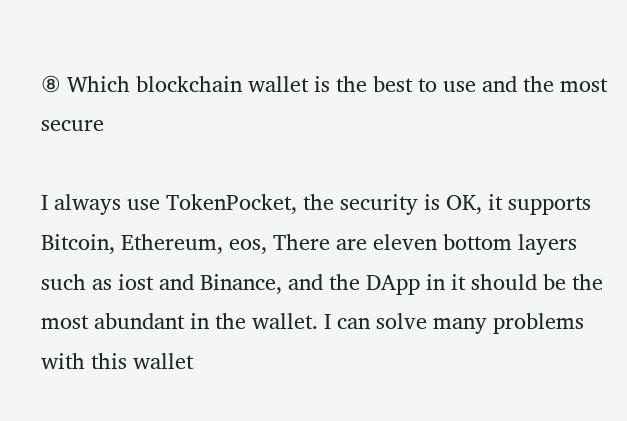⑧ Which blockchain wallet is the best to use and the most secure

I always use TokenPocket, the security is OK, it supports Bitcoin, Ethereum, eos, There are eleven bottom layers such as iost and Binance, and the DApp in it should be the most abundant in the wallet. I can solve many problems with this wallet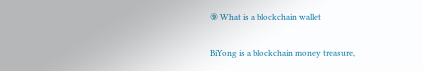⑨ What is a blockchain wallet

BiYong is a blockchain money treasure,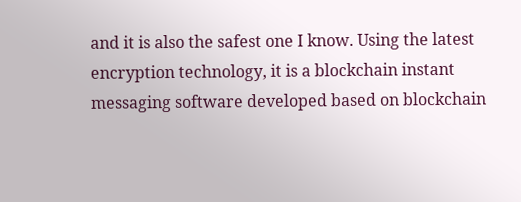and it is also the safest one I know. Using the latest encryption technology, it is a blockchain instant messaging software developed based on blockchain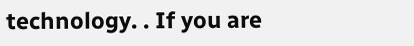technology. . If you are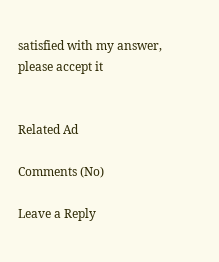satisfied with my answer, please accept it


Related Ad

Comments (No)

Leave a Reply